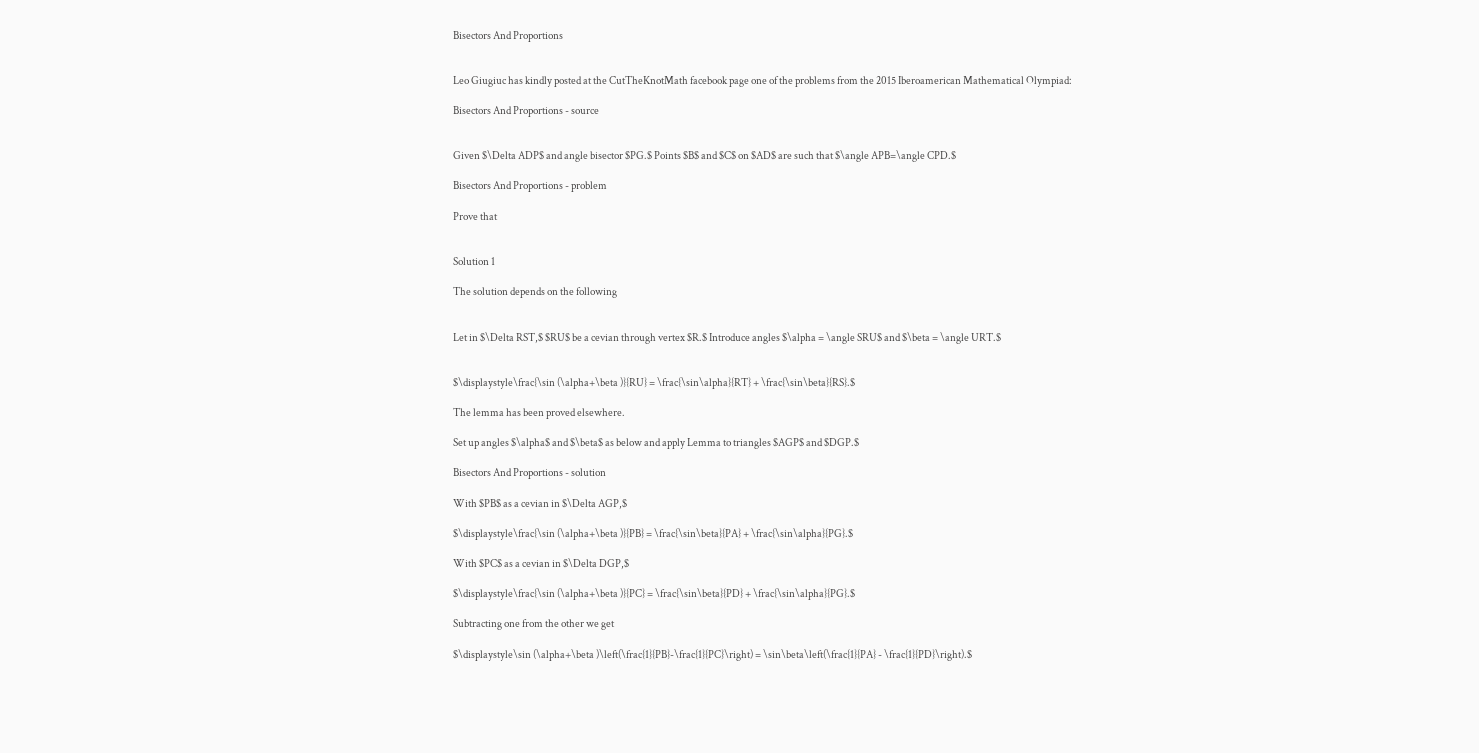Bisectors And Proportions


Leo Giugiuc has kindly posted at the CutTheKnotMath facebook page one of the problems from the 2015 Iberoamerican Mathematical Olympiad:

Bisectors And Proportions - source


Given $\Delta ADP$ and angle bisector $PG.$ Points $B$ and $C$ on $AD$ are such that $\angle APB=\angle CPD.$

Bisectors And Proportions - problem

Prove that


Solution 1

The solution depends on the following


Let in $\Delta RST,$ $RU$ be a cevian through vertex $R.$ Introduce angles $\alpha = \angle SRU$ and $\beta = \angle URT.$


$\displaystyle\frac{\sin (\alpha+\beta )}{RU} = \frac{\sin\alpha}{RT} + \frac{\sin\beta}{RS}.$

The lemma has been proved elsewhere.

Set up angles $\alpha$ and $\beta$ as below and apply Lemma to triangles $AGP$ and $DGP.$

Bisectors And Proportions - solution

With $PB$ as a cevian in $\Delta AGP,$

$\displaystyle\frac{\sin (\alpha+\beta )}{PB} = \frac{\sin\beta}{PA} + \frac{\sin\alpha}{PG}.$

With $PC$ as a cevian in $\Delta DGP,$

$\displaystyle\frac{\sin (\alpha+\beta )}{PC} = \frac{\sin\beta}{PD} + \frac{\sin\alpha}{PG}.$

Subtracting one from the other we get

$\displaystyle\sin (\alpha+\beta )\left(\frac{1}{PB}-\frac{1}{PC}\right) = \sin\beta\left(\frac{1}{PA} - \frac{1}{PD}\right).$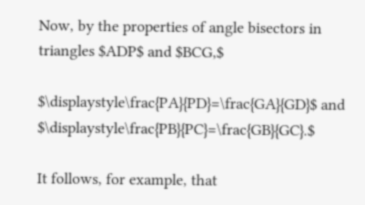Now, by the properties of angle bisectors in triangles $ADP$ and $BCG,$

$\displaystyle\frac{PA}{PD}=\frac{GA}{GD}$ and $\displaystyle\frac{PB}{PC}=\frac{GB}{GC}.$

It follows, for example, that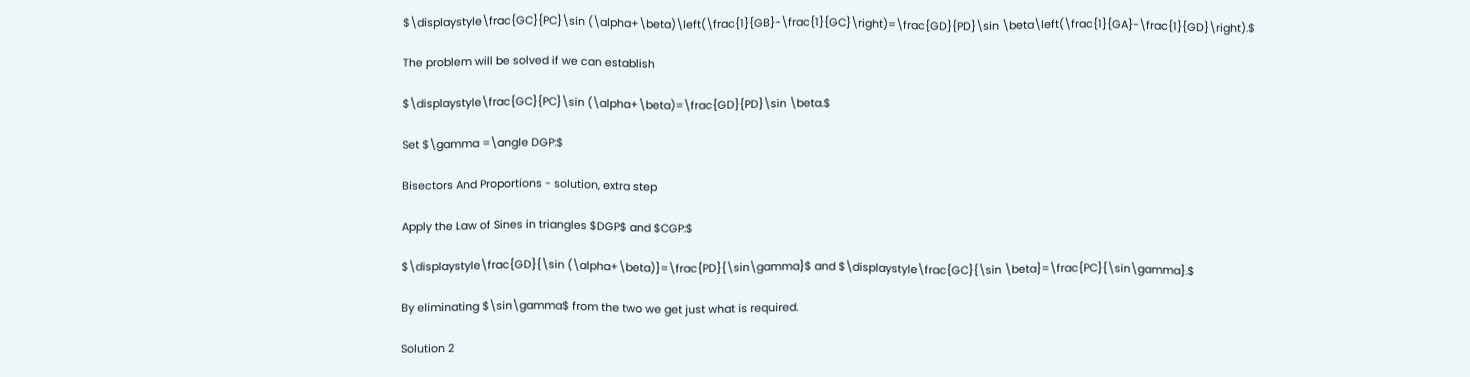$\displaystyle\frac{GC}{PC}\sin (\alpha+\beta)\left(\frac{1}{GB}-\frac{1}{GC}\right)=\frac{GD}{PD}\sin \beta\left(\frac{1}{GA}-\frac{1}{GD}\right).$

The problem will be solved if we can establish

$\displaystyle\frac{GC}{PC}\sin (\alpha+\beta)=\frac{GD}{PD}\sin \beta.$

Set $\gamma =\angle DGP:$

Bisectors And Proportions - solution, extra step

Apply the Law of Sines in triangles $DGP$ and $CGP:$

$\displaystyle\frac{GD}{\sin (\alpha+\beta)}=\frac{PD}{\sin\gamma}$ and $\displaystyle\frac{GC}{\sin \beta}=\frac{PC}{\sin\gamma}.$

By eliminating $\sin\gamma$ from the two we get just what is required.

Solution 2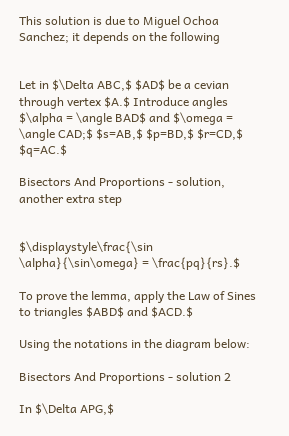This solution is due to Miguel Ochoa Sanchez; it depends on the following


Let in $\Delta ABC,$ $AD$ be a cevian through vertex $A.$ Introduce angles $\alpha = \angle BAD$ and $\omega = \angle CAD;$ $s=AB,$ $p=BD,$ $r=CD,$ $q=AC.$

Bisectors And Proportions - solution, another extra step


$\displaystyle\frac{\sin \alpha}{\sin\omega} = \frac{pq}{rs}.$

To prove the lemma, apply the Law of Sines to triangles $ABD$ and $ACD.$

Using the notations in the diagram below:

Bisectors And Proportions - solution 2

In $\Delta APG,$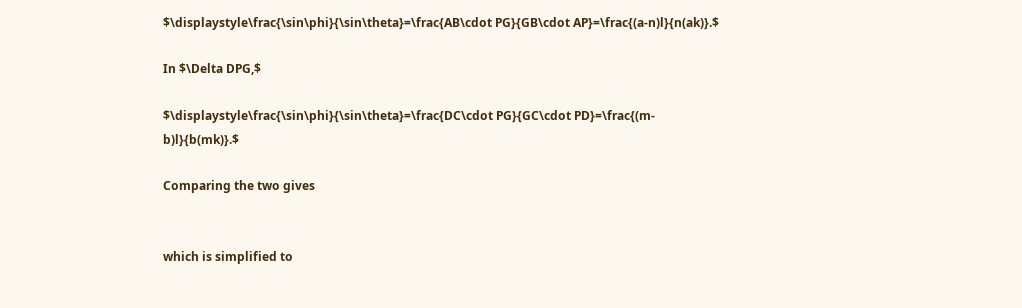$\displaystyle\frac{\sin\phi}{\sin\theta}=\frac{AB\cdot PG}{GB\cdot AP}=\frac{(a-n)l}{n(ak)}.$

In $\Delta DPG,$

$\displaystyle\frac{\sin\phi}{\sin\theta}=\frac{DC\cdot PG}{GC\cdot PD}=\frac{(m-b)l}{b(mk)}.$

Comparing the two gives


which is simplified to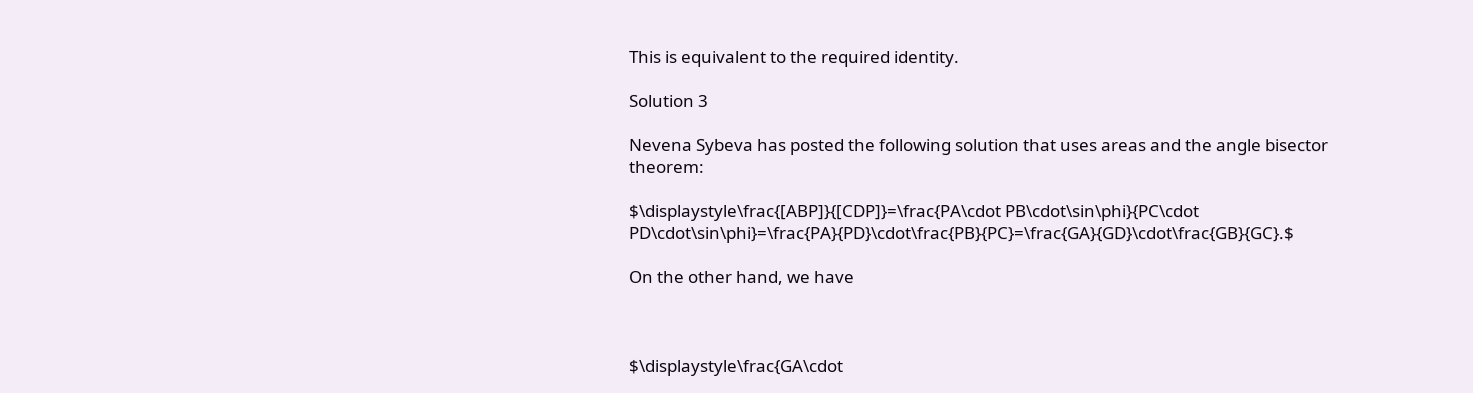This is equivalent to the required identity.

Solution 3

Nevena Sybeva has posted the following solution that uses areas and the angle bisector theorem:

$\displaystyle\frac{[ABP]}{[CDP]}=\frac{PA\cdot PB\cdot\sin\phi}{PC\cdot PD\cdot\sin\phi}=\frac{PA}{PD}\cdot\frac{PB}{PC}=\frac{GA}{GD}\cdot\frac{GB}{GC}.$

On the other hand, we have



$\displaystyle\frac{GA\cdot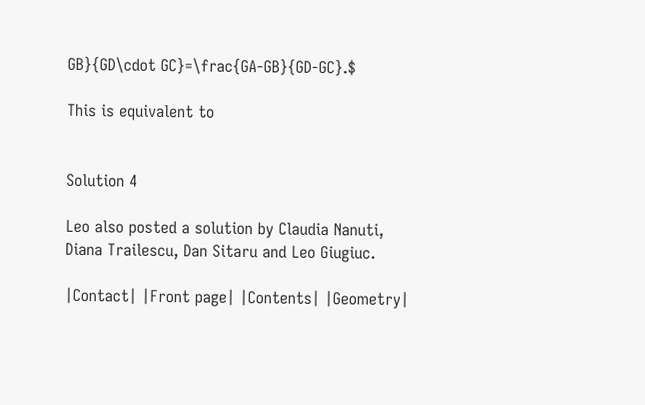GB}{GD\cdot GC}=\frac{GA-GB}{GD-GC}.$

This is equivalent to


Solution 4

Leo also posted a solution by Claudia Nanuti, Diana Trailescu, Dan Sitaru and Leo Giugiuc.

|Contact| |Front page| |Contents| |Geometry|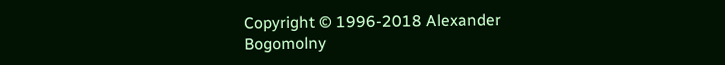Copyright © 1996-2018 Alexander Bogomolny